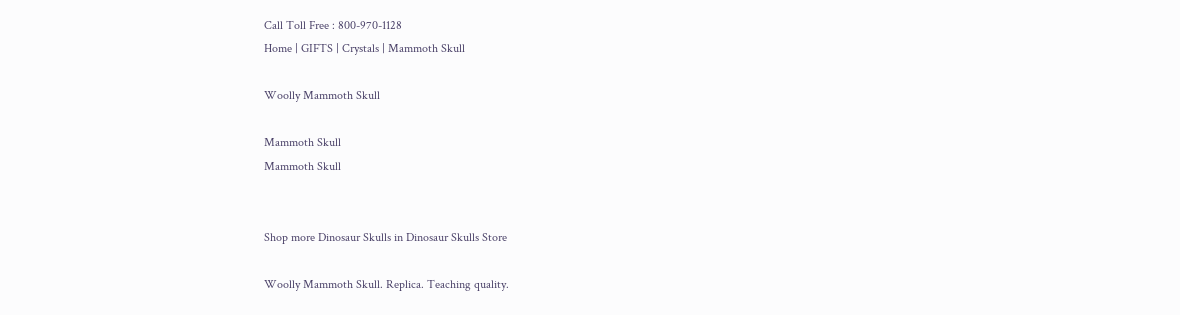Call Toll Free : 800-970-1128
Home | GIFTS | Crystals | Mammoth Skull

Woolly Mammoth Skull

Mammoth Skull
Mammoth Skull


Shop more Dinosaur Skulls in Dinosaur Skulls Store

Woolly Mammoth Skull. Replica. Teaching quality.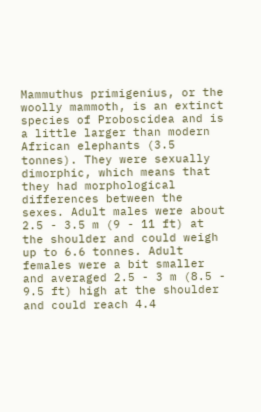Mammuthus primigenius, or the woolly mammoth, is an extinct species of Proboscidea and is a little larger than modern African elephants (3.5 tonnes). They were sexually dimorphic, which means that they had morphological differences between the sexes. Adult males were about 2.5 - 3.5 m (9 - 11 ft) at the shoulder and could weigh up to 6.6 tonnes. Adult females were a bit smaller and averaged 2.5 - 3 m (8.5 - 9.5 ft) high at the shoulder and could reach 4.4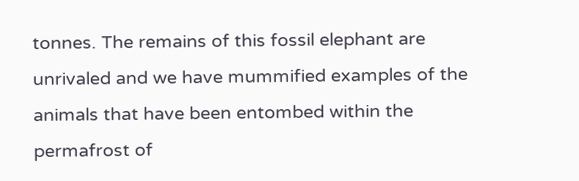tonnes. The remains of this fossil elephant are unrivaled and we have mummified examples of the animals that have been entombed within the permafrost of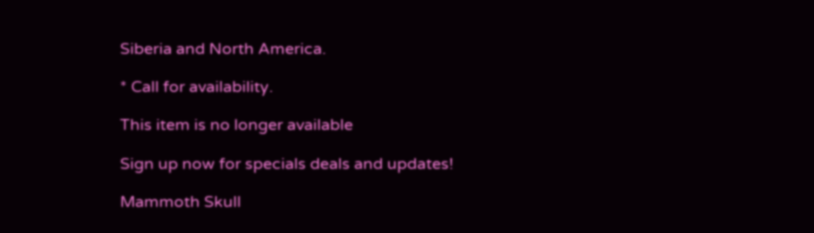Siberia and North America.

* Call for availability.

This item is no longer available

Sign up now for specials deals and updates!

Mammoth Skull